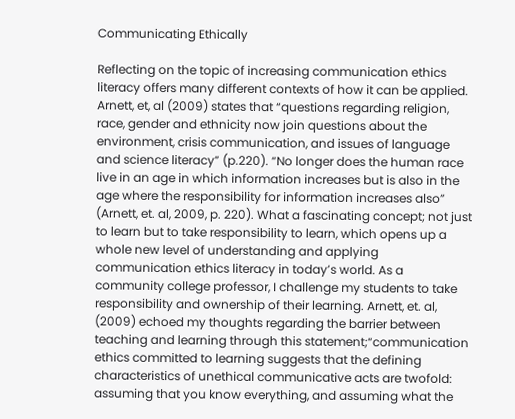Communicating Ethically

Reflecting on the topic of increasing communication ethics literacy offers many different contexts of how it can be applied. Arnett, et, al (2009) states that “questions regarding religion, race, gender and ethnicity now join questions about the environment, crisis communication, and issues of language and science literacy” (p.220). “No longer does the human race live in an age in which information increases but is also in the age where the responsibility for information increases also” (Arnett, et. al, 2009, p. 220). What a fascinating concept; not just to learn but to take responsibility to learn, which opens up a whole new level of understanding and applying communication ethics literacy in today’s world. As a community college professor, I challenge my students to take responsibility and ownership of their learning. Arnett, et. al, (2009) echoed my thoughts regarding the barrier between teaching and learning through this statement;“communication ethics committed to learning suggests that the defining characteristics of unethical communicative acts are twofold: assuming that you know everything, and assuming what the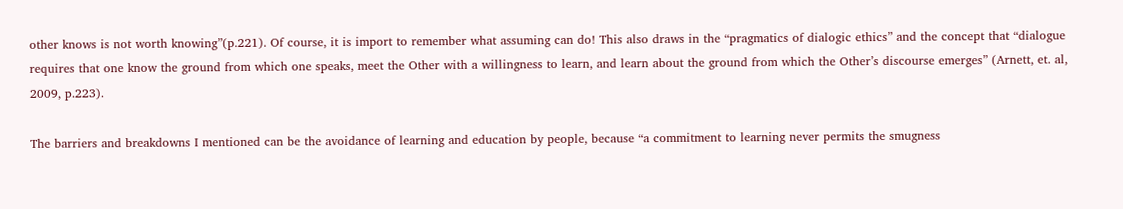other knows is not worth knowing”(p.221). Of course, it is import to remember what assuming can do! This also draws in the “pragmatics of dialogic ethics” and the concept that “dialogue requires that one know the ground from which one speaks, meet the Other with a willingness to learn, and learn about the ground from which the Other’s discourse emerges” (Arnett, et. al, 2009, p.223).

The barriers and breakdowns I mentioned can be the avoidance of learning and education by people, because “a commitment to learning never permits the smugness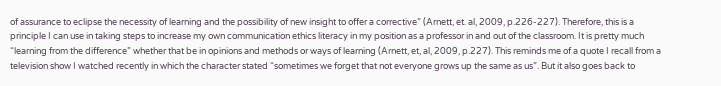of assurance to eclipse the necessity of learning and the possibility of new insight to offer a corrective” (Arnett, et. al, 2009, p.226-227). Therefore, this is a principle I can use in taking steps to increase my own communication ethics literacy in my position as a professor in and out of the classroom. It is pretty much “learning from the difference” whether that be in opinions and methods or ways of learning (Arnett, et, al, 2009, p.227). This reminds me of a quote I recall from a television show I watched recently in which the character stated “sometimes we forget that not everyone grows up the same as us”. But it also goes back to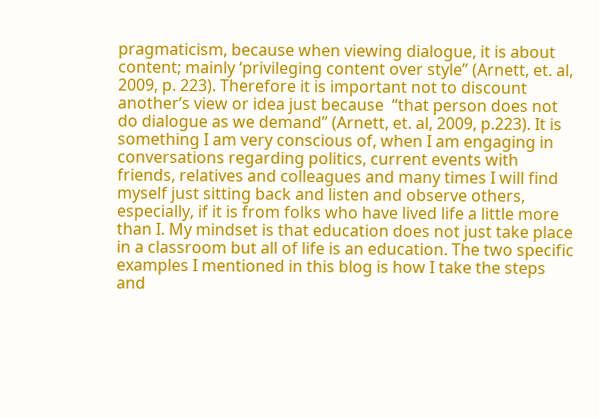pragmaticism, because when viewing dialogue, it is about content; mainly ‘privileging content over style” (Arnett, et. al, 2009, p. 223). Therefore it is important not to discount another’s view or idea just because  “that person does not do dialogue as we demand” (Arnett, et. al, 2009, p.223). It is something I am very conscious of, when I am engaging in conversations regarding politics, current events with friends, relatives and colleagues and many times I will find myself just sitting back and listen and observe others, especially, if it is from folks who have lived life a little more than I. My mindset is that education does not just take place in a classroom but all of life is an education. The two specific examples I mentioned in this blog is how I take the steps and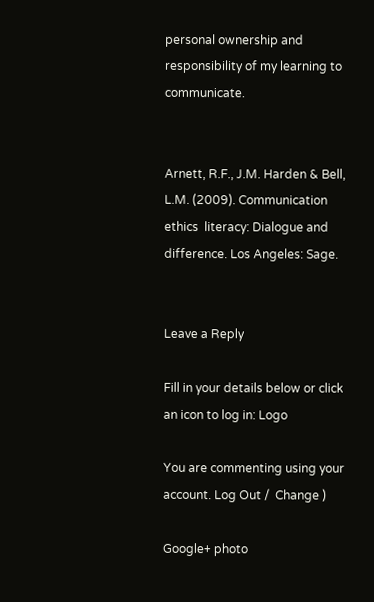personal ownership and responsibility of my learning to communicate.


Arnett, R.F., J.M. Harden & Bell, L.M. (2009). Communication ethics  literacy: Dialogue and difference. Los Angeles: Sage.


Leave a Reply

Fill in your details below or click an icon to log in: Logo

You are commenting using your account. Log Out /  Change )

Google+ photo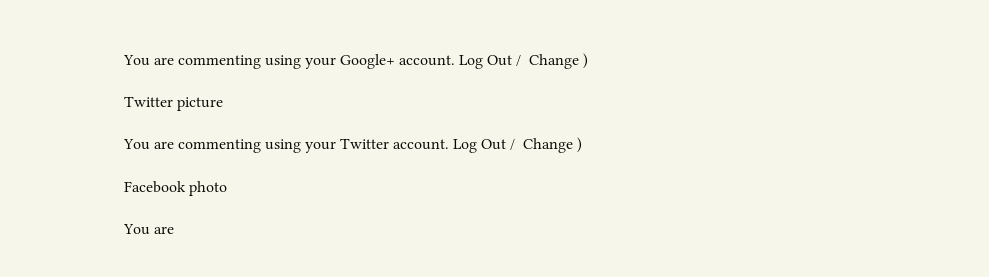You are commenting using your Google+ account. Log Out /  Change )

Twitter picture

You are commenting using your Twitter account. Log Out /  Change )

Facebook photo

You are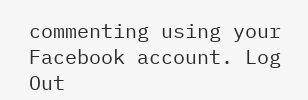commenting using your Facebook account. Log Out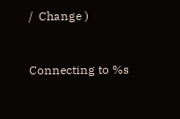/  Change )


Connecting to %s